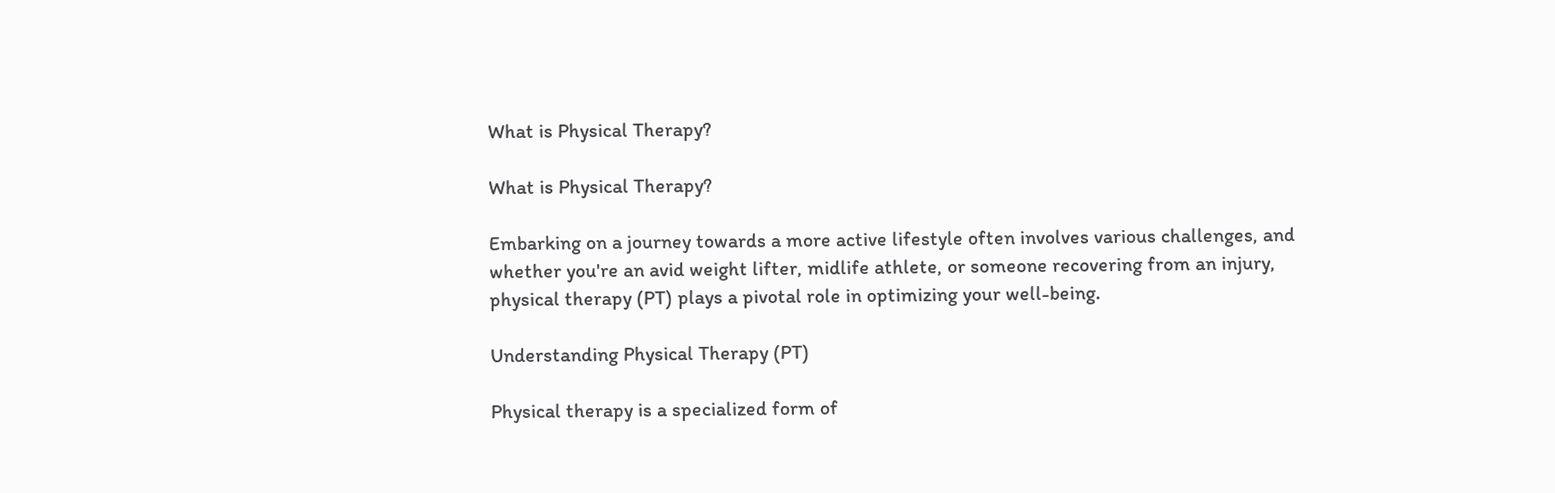What is Physical Therapy?

What is Physical Therapy?

Embarking on a journey towards a more active lifestyle often involves various challenges, and whether you're an avid weight lifter, midlife athlete, or someone recovering from an injury, physical therapy (PT) plays a pivotal role in optimizing your well-being.

Understanding Physical Therapy (PT)

Physical therapy is a specialized form of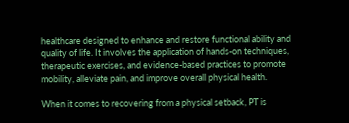healthcare designed to enhance and restore functional ability and quality of life. It involves the application of hands-on techniques, therapeutic exercises, and evidence-based practices to promote mobility, alleviate pain, and improve overall physical health.

When it comes to recovering from a physical setback, PT is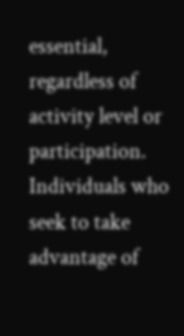essential, regardless of activity level or participation. Individuals who seek to take advantage of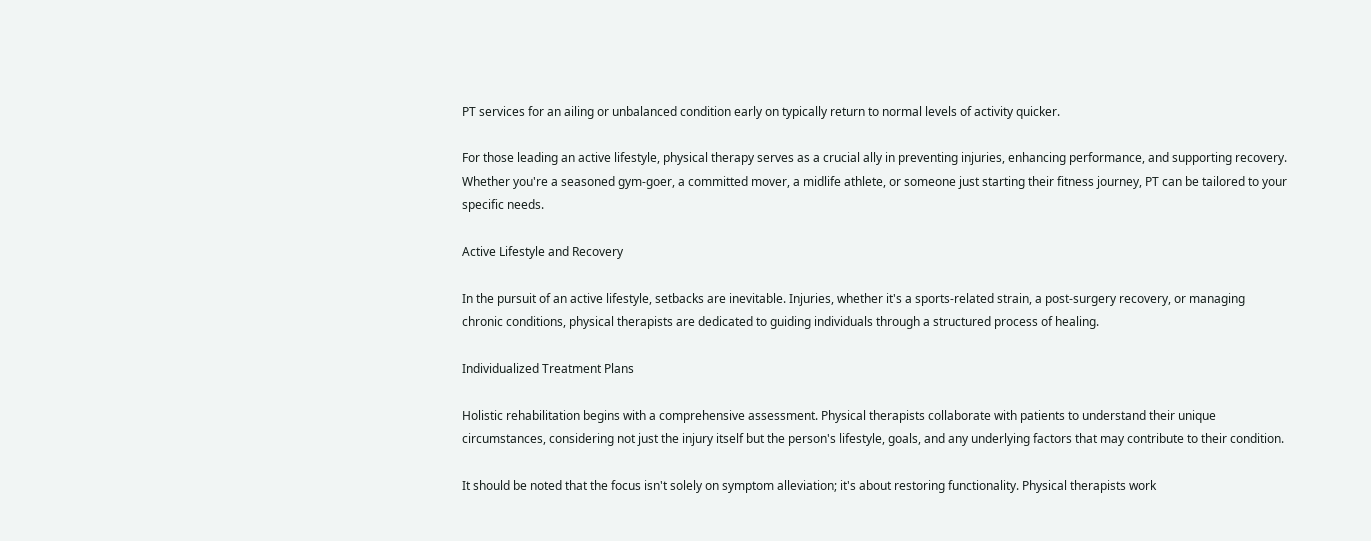PT services for an ailing or unbalanced condition early on typically return to normal levels of activity quicker.

For those leading an active lifestyle, physical therapy serves as a crucial ally in preventing injuries, enhancing performance, and supporting recovery. Whether you're a seasoned gym-goer, a committed mover, a midlife athlete, or someone just starting their fitness journey, PT can be tailored to your specific needs.

Active Lifestyle and Recovery

In the pursuit of an active lifestyle, setbacks are inevitable. Injuries, whether it's a sports-related strain, a post-surgery recovery, or managing chronic conditions, physical therapists are dedicated to guiding individuals through a structured process of healing.

Individualized Treatment Plans

Holistic rehabilitation begins with a comprehensive assessment. Physical therapists collaborate with patients to understand their unique circumstances, considering not just the injury itself but the person's lifestyle, goals, and any underlying factors that may contribute to their condition.

It should be noted that the focus isn't solely on symptom alleviation; it's about restoring functionality. Physical therapists work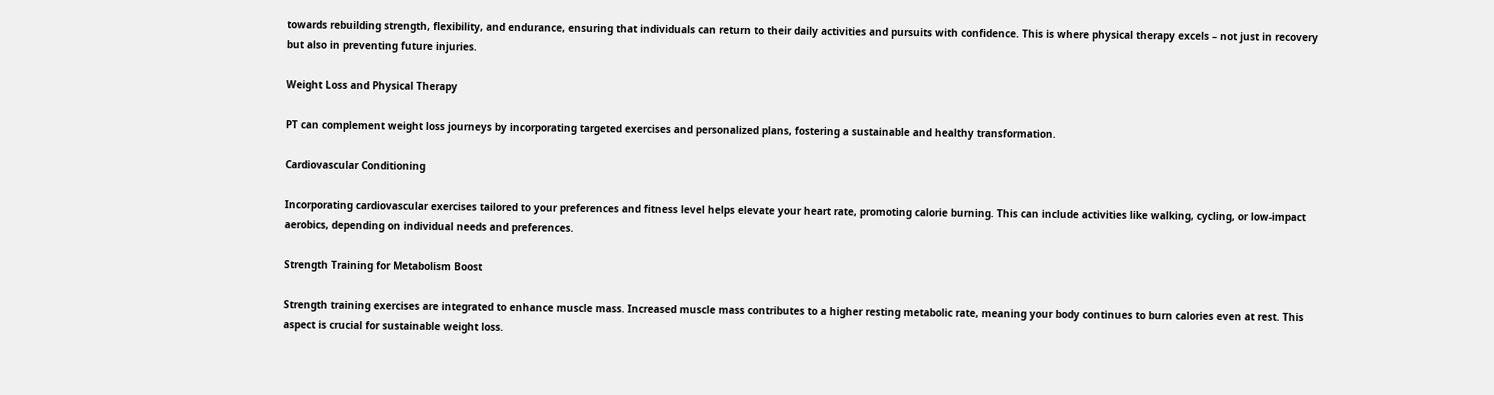towards rebuilding strength, flexibility, and endurance, ensuring that individuals can return to their daily activities and pursuits with confidence. This is where physical therapy excels – not just in recovery but also in preventing future injuries.

Weight Loss and Physical Therapy

PT can complement weight loss journeys by incorporating targeted exercises and personalized plans, fostering a sustainable and healthy transformation.

Cardiovascular Conditioning

Incorporating cardiovascular exercises tailored to your preferences and fitness level helps elevate your heart rate, promoting calorie burning. This can include activities like walking, cycling, or low-impact aerobics, depending on individual needs and preferences.

Strength Training for Metabolism Boost

Strength training exercises are integrated to enhance muscle mass. Increased muscle mass contributes to a higher resting metabolic rate, meaning your body continues to burn calories even at rest. This aspect is crucial for sustainable weight loss.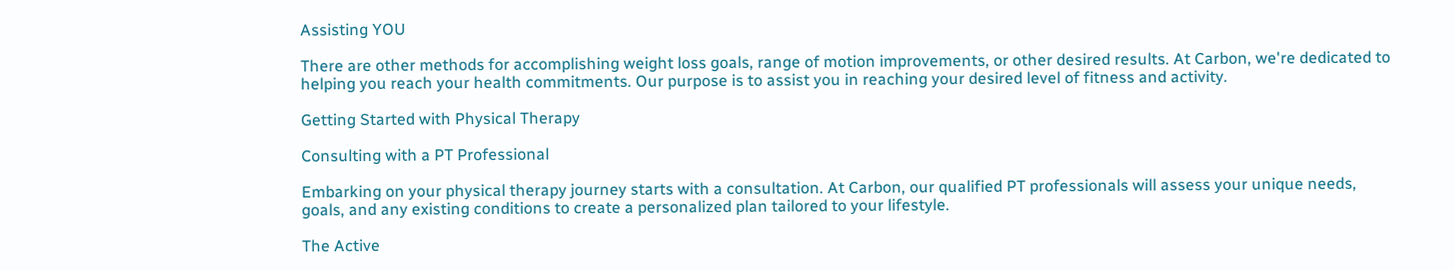Assisting YOU

There are other methods for accomplishing weight loss goals, range of motion improvements, or other desired results. At Carbon, we're dedicated to helping you reach your health commitments. Our purpose is to assist you in reaching your desired level of fitness and activity.

Getting Started with Physical Therapy

Consulting with a PT Professional

Embarking on your physical therapy journey starts with a consultation. At Carbon, our qualified PT professionals will assess your unique needs, goals, and any existing conditions to create a personalized plan tailored to your lifestyle.

The Active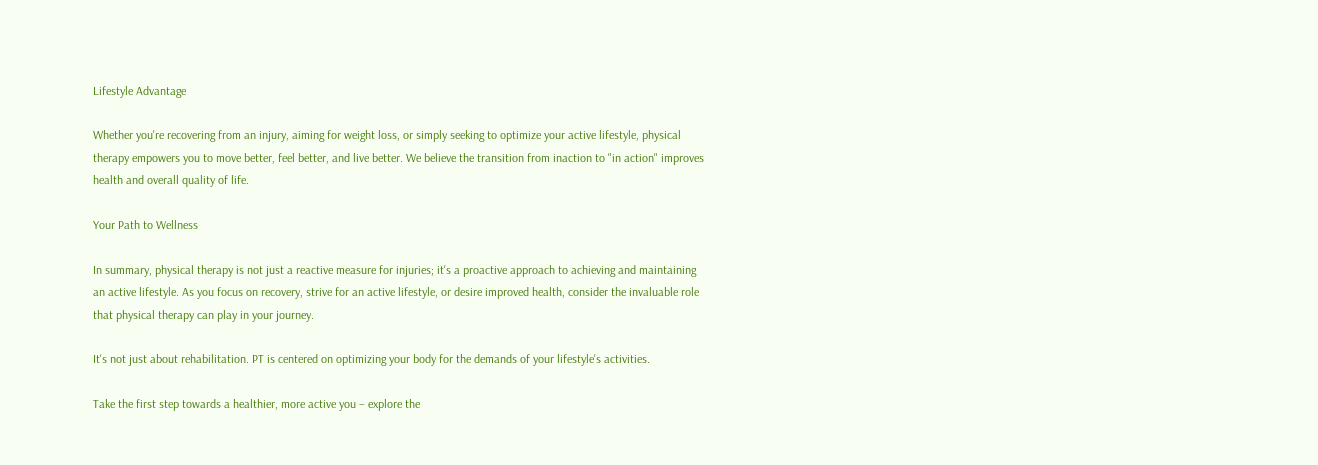Lifestyle Advantage

Whether you're recovering from an injury, aiming for weight loss, or simply seeking to optimize your active lifestyle, physical therapy empowers you to move better, feel better, and live better. We believe the transition from inaction to "in action" improves health and overall quality of life.

Your Path to Wellness

In summary, physical therapy is not just a reactive measure for injuries; it's a proactive approach to achieving and maintaining an active lifestyle. As you focus on recovery, strive for an active lifestyle, or desire improved health, consider the invaluable role that physical therapy can play in your journey.

It's not just about rehabilitation. PT is centered on optimizing your body for the demands of your lifestyle's activities.

Take the first step towards a healthier, more active you – explore the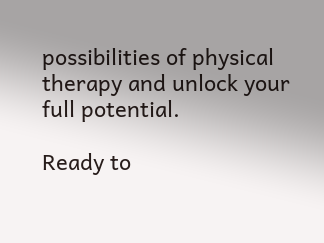possibilities of physical therapy and unlock your full potential.

Ready to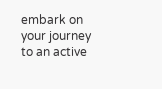embark on your journey to an active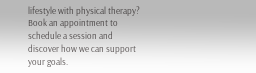lifestyle with physical therapy? Book an appointment to schedule a session and discover how we can support your goals.